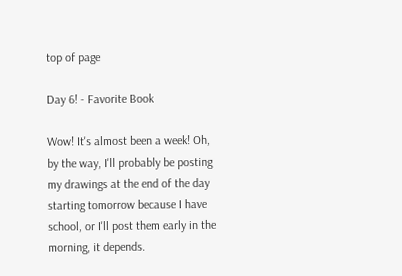top of page

Day 6! - Favorite Book

Wow! It's almost been a week! Oh, by the way, I'll probably be posting my drawings at the end of the day starting tomorrow because I have school, or I'll post them early in the morning, it depends.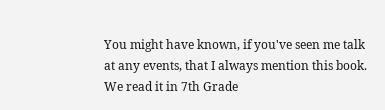You might have known, if you've seen me talk at any events, that I always mention this book. We read it in 7th Grade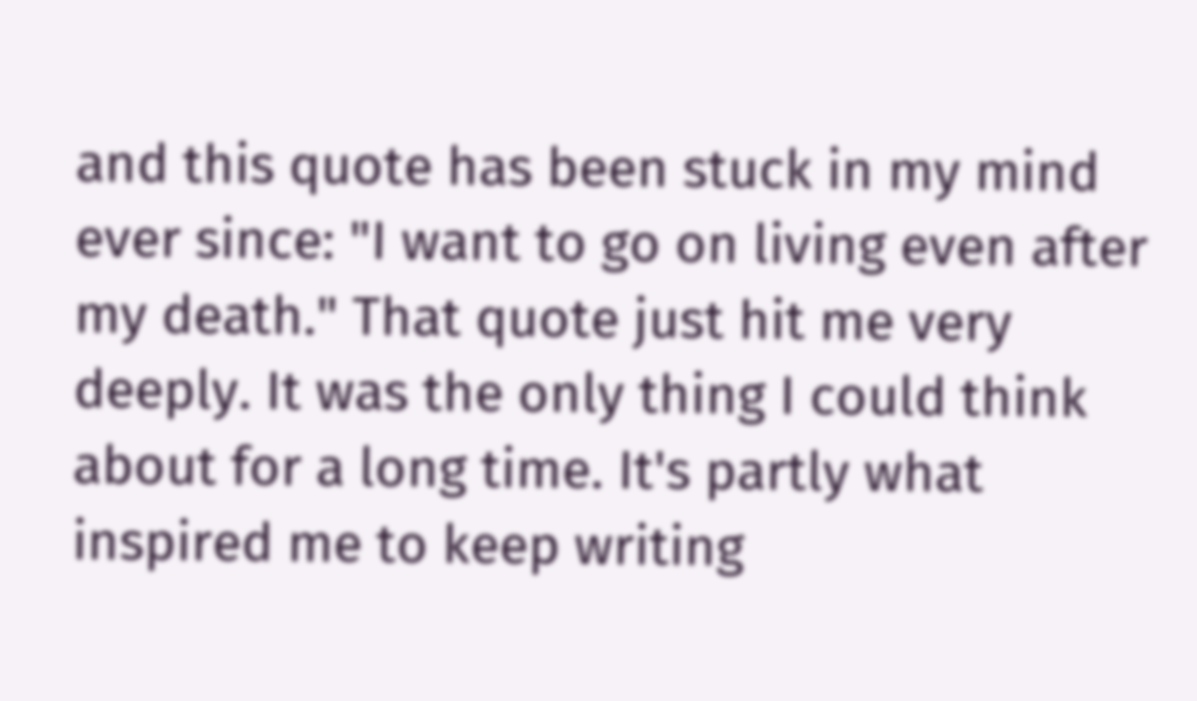and this quote has been stuck in my mind ever since: "I want to go on living even after my death." That quote just hit me very deeply. It was the only thing I could think about for a long time. It's partly what inspired me to keep writing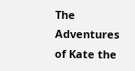The Adventures of Kate the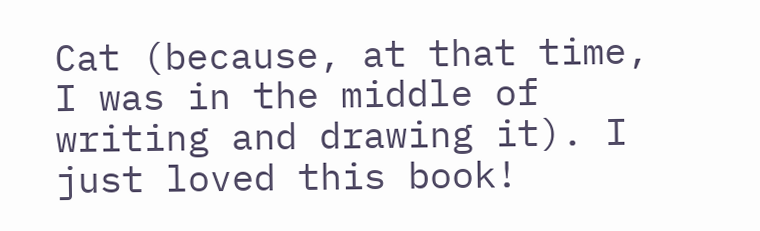Cat (because, at that time, I was in the middle of writing and drawing it). I just loved this book!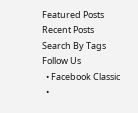Featured Posts
Recent Posts
Search By Tags
Follow Us
  • Facebook Classic
  •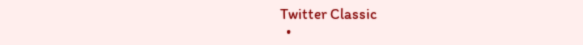Twitter Classic
  •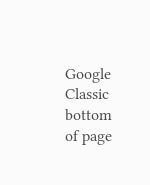Google Classic
bottom of page